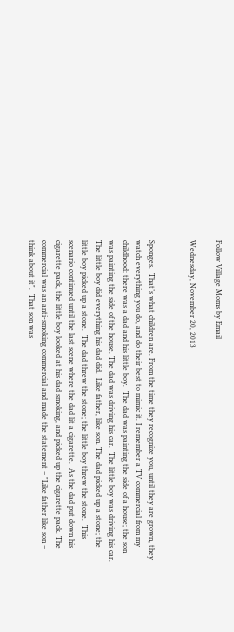Follow Village Moms by Email

Wednesday, November 20, 2013


Sponges.  That’s what children are. From the time they recognize you, until they are grown, they watch everything you do, and do their best to mimic it. I remember a TV commercial from my childhood: there was a dad and his little boy.  The dad was painting the side of a house; the son was painting the side of the house. The dad was driving his car.  The little boy was driving his car.   The little boy did everything his dad did.  Like father, like son. The dad picked up a stone; the little boy picked up a stone.  The dad threw the stone; the little boy threw the stone.  This scenario continued until the last scene where the dad lit a cigarette.  As the dad put down his cigarette pack, the little boy looked at his dad smoking, and picked up the cigarette pack. The commercial was an anti-smoking commercial and made the statement – "Like father like son – think about it".  That son was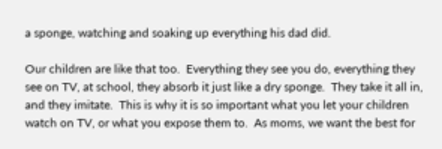a sponge, watching and soaking up everything his dad did.

Our children are like that too.  Everything they see you do, everything they see on TV, at school, they absorb it just like a dry sponge.  They take it all in, and they imitate.  This is why it is so important what you let your children watch on TV, or what you expose them to.  As moms, we want the best for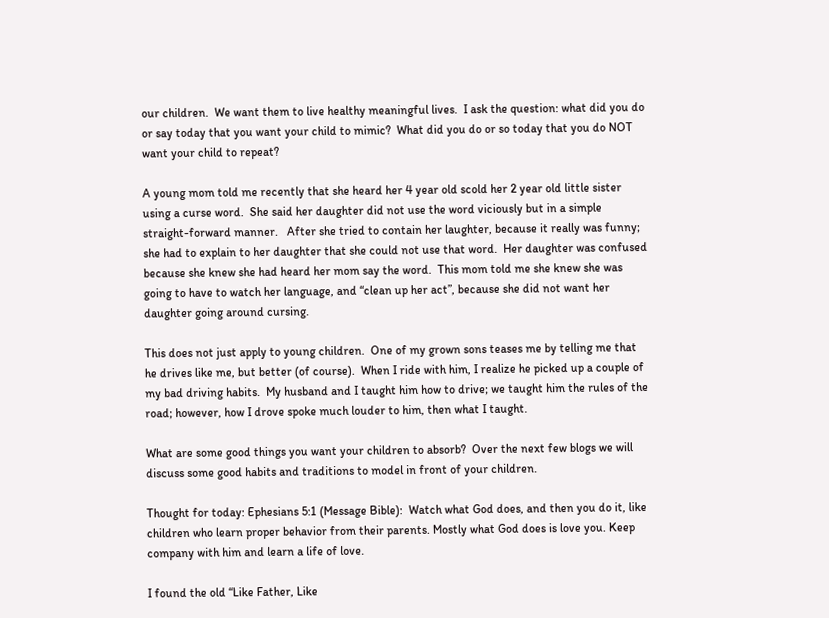our children.  We want them to live healthy meaningful lives.  I ask the question: what did you do or say today that you want your child to mimic?  What did you do or so today that you do NOT want your child to repeat?

A young mom told me recently that she heard her 4 year old scold her 2 year old little sister using a curse word.  She said her daughter did not use the word viciously but in a simple straight-forward manner.   After she tried to contain her laughter, because it really was funny; she had to explain to her daughter that she could not use that word.  Her daughter was confused because she knew she had heard her mom say the word.  This mom told me she knew she was going to have to watch her language, and “clean up her act”, because she did not want her daughter going around cursing.

This does not just apply to young children.  One of my grown sons teases me by telling me that he drives like me, but better (of course).  When I ride with him, I realize he picked up a couple of my bad driving habits.  My husband and I taught him how to drive; we taught him the rules of the road; however, how I drove spoke much louder to him, then what I taught.

What are some good things you want your children to absorb?  Over the next few blogs we will discuss some good habits and traditions to model in front of your children.

Thought for today: Ephesians 5:1 (Message Bible):  Watch what God does, and then you do it, like children who learn proper behavior from their parents. Mostly what God does is love you. Keep company with him and learn a life of love.

I found the old “Like Father, Like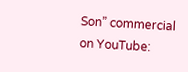Son” commercial on YouTube: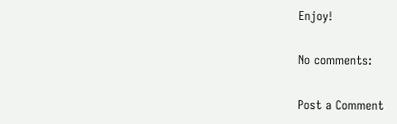Enjoy!

No comments:

Post a Comment